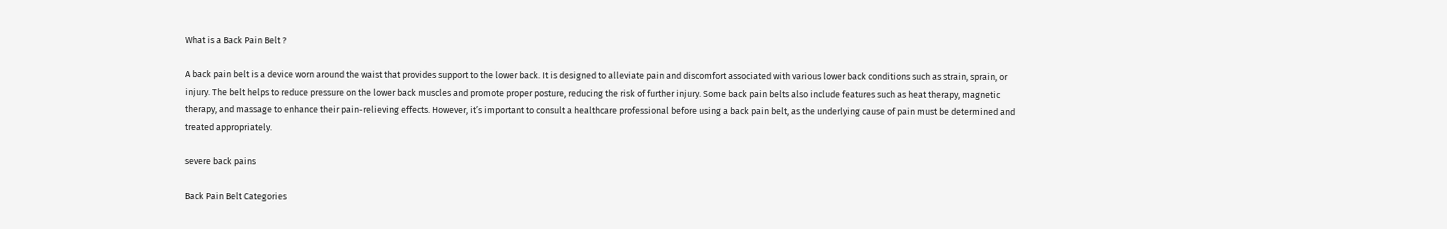What is a Back Pain Belt ?

A back pain belt is a device worn around the waist that provides support to the lower back. It is designed to alleviate pain and discomfort associated with various lower back conditions such as strain, sprain, or injury. The belt helps to reduce pressure on the lower back muscles and promote proper posture, reducing the risk of further injury. Some back pain belts also include features such as heat therapy, magnetic therapy, and massage to enhance their pain-relieving effects. However, it’s important to consult a healthcare professional before using a back pain belt, as the underlying cause of pain must be determined and treated appropriately.

severe back pains

Back Pain Belt Categories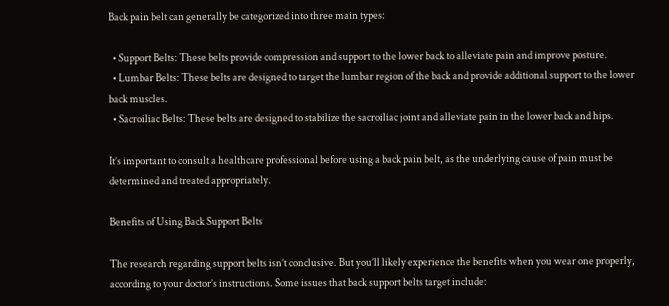Back pain belt can generally be categorized into three main types:

  • Support Belts: These belts provide compression and support to the lower back to alleviate pain and improve posture.
  • Lumbar Belts: These belts are designed to target the lumbar region of the back and provide additional support to the lower back muscles.
  • Sacroiliac Belts: These belts are designed to stabilize the sacroiliac joint and alleviate pain in the lower back and hips.

It’s important to consult a healthcare professional before using a back pain belt, as the underlying cause of pain must be determined and treated appropriately.

Benefits of Using Back Support Belts

The research regarding support belts isn’t conclusive. But you’ll likely experience the benefits when you wear one properly, according to your doctor’s instructions. Some issues that back support belts target include: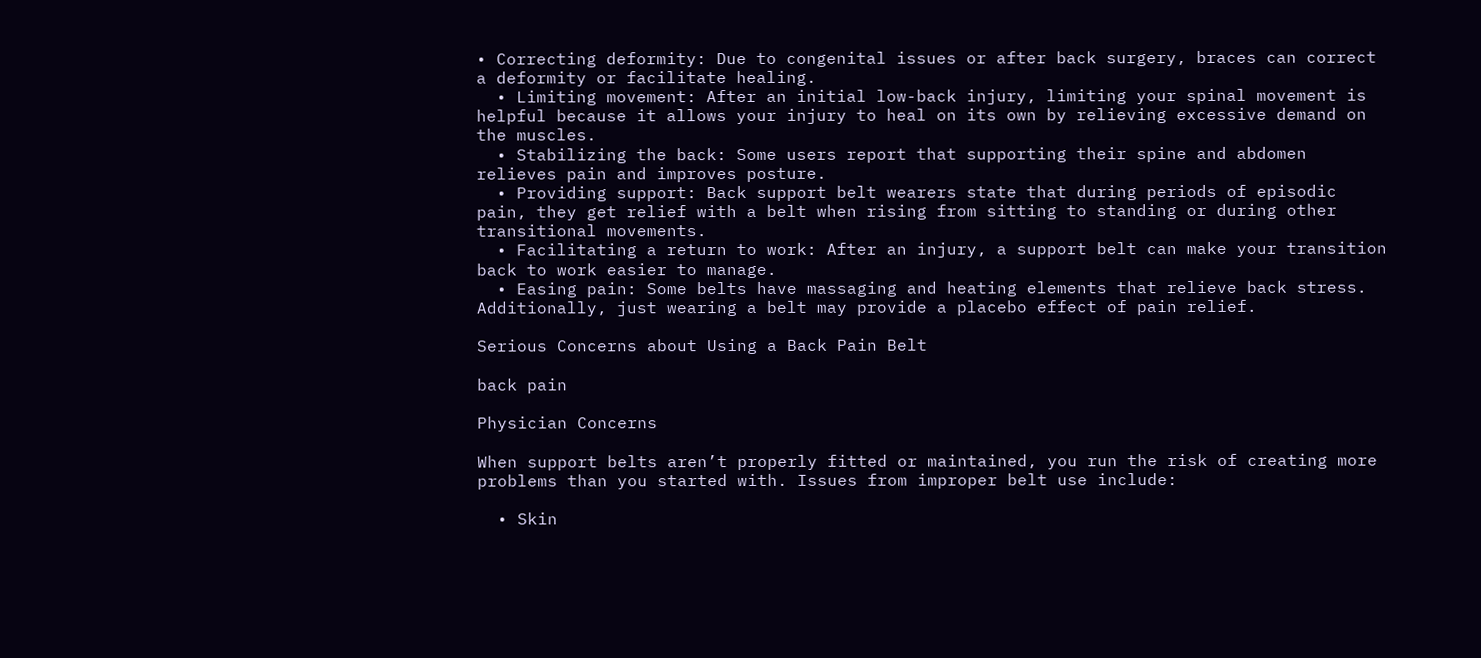• Correcting deformity: Due to congenital issues or after back surgery, braces can correct a deformity or facilitate healing.
  • Limiting movement: After an initial low-back injury, limiting your spinal movement is helpful because it allows your injury to heal on its own by relieving excessive demand on the muscles.
  • Stabilizing the back: Some users report that supporting their spine and abdomen relieves pain and improves posture.
  • Providing support: Back support belt wearers state that during periods of episodic pain, they get relief with a belt when rising from sitting to standing or during other transitional movements.
  • Facilitating a return to work: After an injury, a support belt can make your transition back to work easier to manage.
  • Easing pain: Some belts have massaging and heating elements that relieve back stress. Additionally, just wearing a belt may provide a placebo effect of pain relief.

Serious Concerns about Using a Back Pain Belt

back pain

Physician Concerns

When support belts aren’t properly fitted or maintained, you run the risk of creating more problems than you started with. Issues from improper belt use include:

  • Skin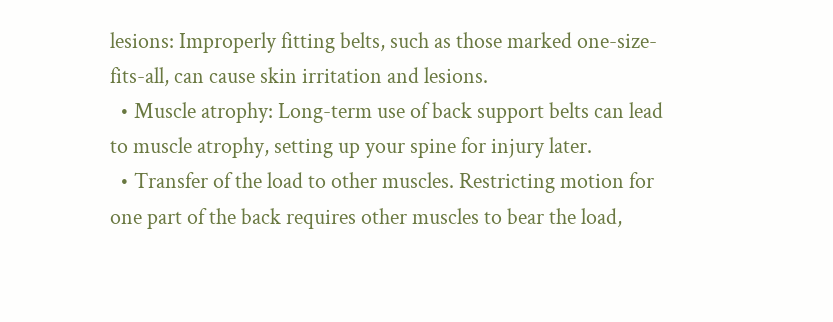lesions: Improperly fitting belts, such as those marked one-size-fits-all, can cause skin irritation and lesions.
  • Muscle atrophy: Long-term use of back support belts can lead to muscle atrophy, setting up your spine for injury later.
  • Transfer of the load to other muscles. Restricting motion for one part of the back requires other muscles to bear the load,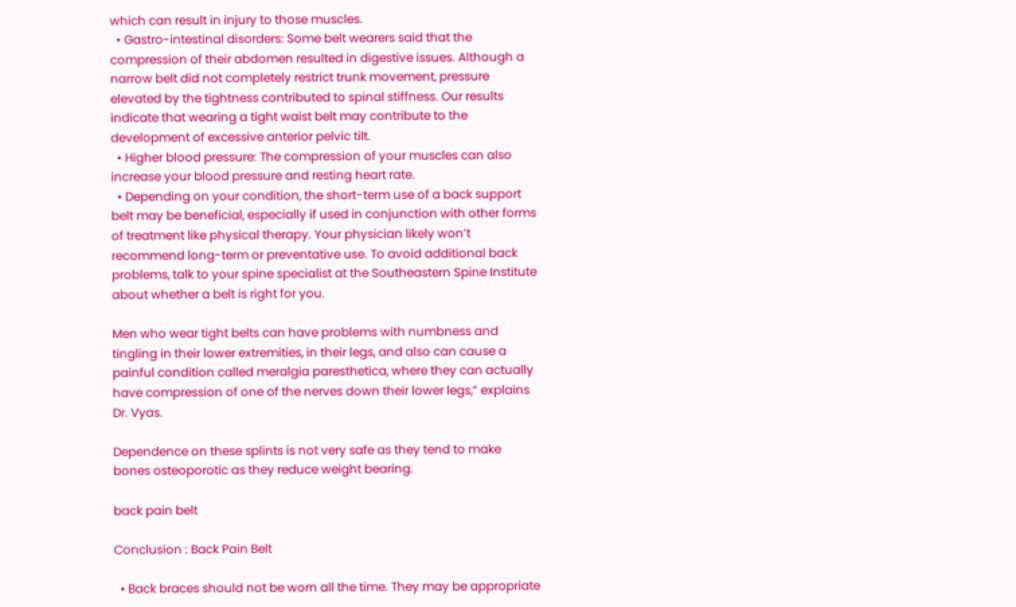which can result in injury to those muscles.
  • Gastro-intestinal disorders: Some belt wearers said that the compression of their abdomen resulted in digestive issues. Although a narrow belt did not completely restrict trunk movement, pressure elevated by the tightness contributed to spinal stiffness. Our results indicate that wearing a tight waist belt may contribute to the development of excessive anterior pelvic tilt.
  • Higher blood pressure: The compression of your muscles can also increase your blood pressure and resting heart rate.
  • Depending on your condition, the short-term use of a back support belt may be beneficial, especially if used in conjunction with other forms of treatment like physical therapy. Your physician likely won’t recommend long-term or preventative use. To avoid additional back problems, talk to your spine specialist at the Southeastern Spine Institute about whether a belt is right for you.

Men who wear tight belts can have problems with numbness and tingling in their lower extremities, in their legs, and also can cause a painful condition called meralgia paresthetica, where they can actually have compression of one of the nerves down their lower legs,” explains Dr. Vyas.

Dependence on these splints is not very safe as they tend to make bones osteoporotic as they reduce weight bearing.

back pain belt

Conclusion : Back Pain Belt

  • Back braces should not be worn all the time. They may be appropriate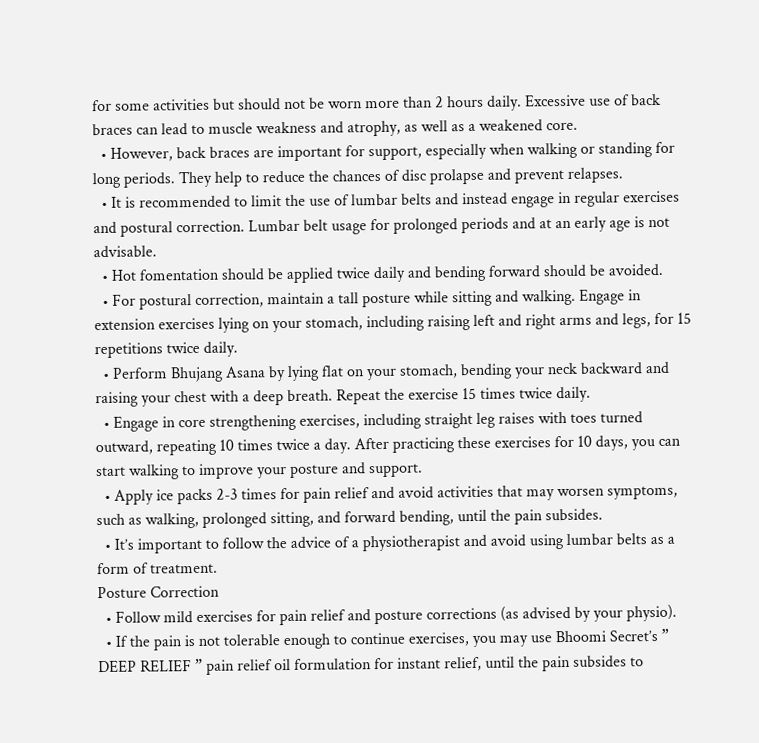for some activities but should not be worn more than 2 hours daily. Excessive use of back braces can lead to muscle weakness and atrophy, as well as a weakened core.
  • However, back braces are important for support, especially when walking or standing for long periods. They help to reduce the chances of disc prolapse and prevent relapses.
  • It is recommended to limit the use of lumbar belts and instead engage in regular exercises and postural correction. Lumbar belt usage for prolonged periods and at an early age is not advisable.
  • Hot fomentation should be applied twice daily and bending forward should be avoided.
  • For postural correction, maintain a tall posture while sitting and walking. Engage in extension exercises lying on your stomach, including raising left and right arms and legs, for 15 repetitions twice daily.
  • Perform Bhujang Asana by lying flat on your stomach, bending your neck backward and raising your chest with a deep breath. Repeat the exercise 15 times twice daily.
  • Engage in core strengthening exercises, including straight leg raises with toes turned outward, repeating 10 times twice a day. After practicing these exercises for 10 days, you can start walking to improve your posture and support.
  • Apply ice packs 2-3 times for pain relief and avoid activities that may worsen symptoms, such as walking, prolonged sitting, and forward bending, until the pain subsides.
  • It’s important to follow the advice of a physiotherapist and avoid using lumbar belts as a form of treatment.
Posture Correction
  • Follow mild exercises for pain relief and posture corrections (as advised by your physio).
  • If the pain is not tolerable enough to continue exercises, you may use Bhoomi Secret’s ” DEEP RELIEF ” pain relief oil formulation for instant relief, until the pain subsides to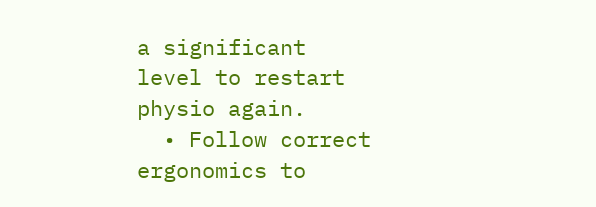a significant level to restart physio again.
  • Follow correct ergonomics to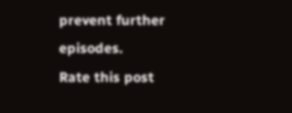prevent further episodes.
Rate this post